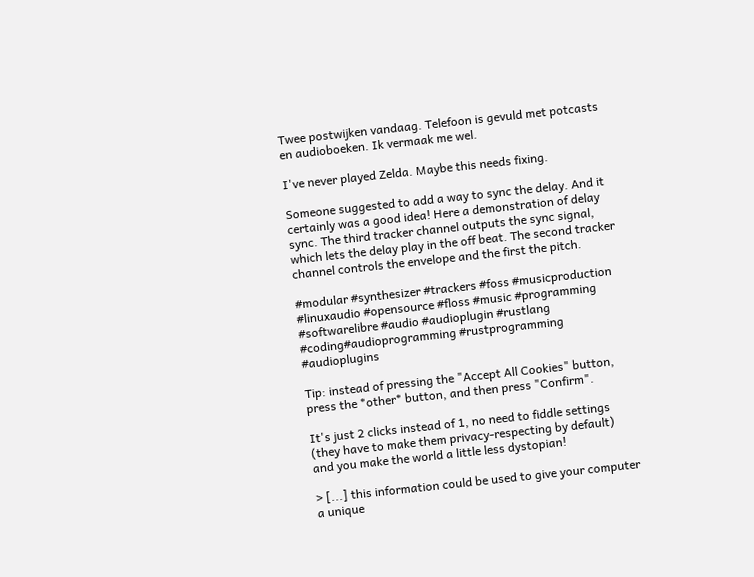Twee postwijken vandaag. Telefoon is gevuld met potcasts en audioboeken. Ik vermaak me wel.

I've never played Zelda. Maybe this needs fixing.

Someone suggested to add a way to sync the delay. And it certainly was a good idea! Here a demonstration of delay sync. The third tracker channel outputs the sync signal, which lets the delay play in the off beat. The second tracker channel controls the envelope and the first the pitch.

#modular #synthesizer #trackers #foss #musicproduction #linuxaudio #opensource #floss #music #programming #softwarelibre #audio #audioplugin #rustlang #coding#audioprogramming #rustprogramming #audioplugins

Tip: instead of pressing the "Accept All Cookies" button, press the *other* button, and then press "Confirm".

It's just 2 clicks instead of 1, no need to fiddle settings (they have to make them privacy-respecting by default) and you make the world a little less dystopian!

> [...] this information could be used to give your computer a unique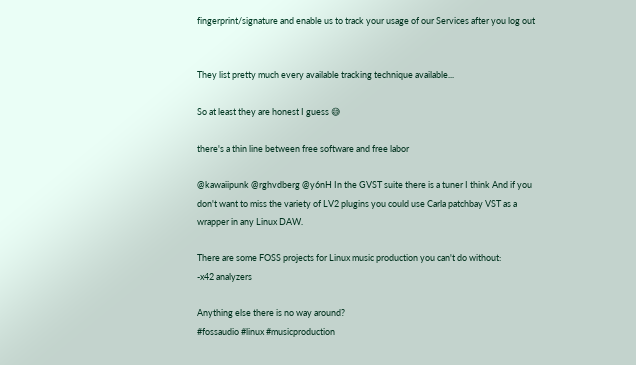fingerprint/signature and enable us to track your usage of our Services after you log out


They list pretty much every available tracking technique available...

So at least they are honest I guess 😅

there's a thin line between free software and free labor

@kawaiipunk @rghvdberg @y6nH In the GVST suite there is a tuner I think And if you don't want to miss the variety of LV2 plugins you could use Carla patchbay VST as a wrapper in any Linux DAW.

There are some FOSS projects for Linux music production you can't do without:
-x42 analyzers

Anything else there is no way around?
#fossaudio #linux #musicproduction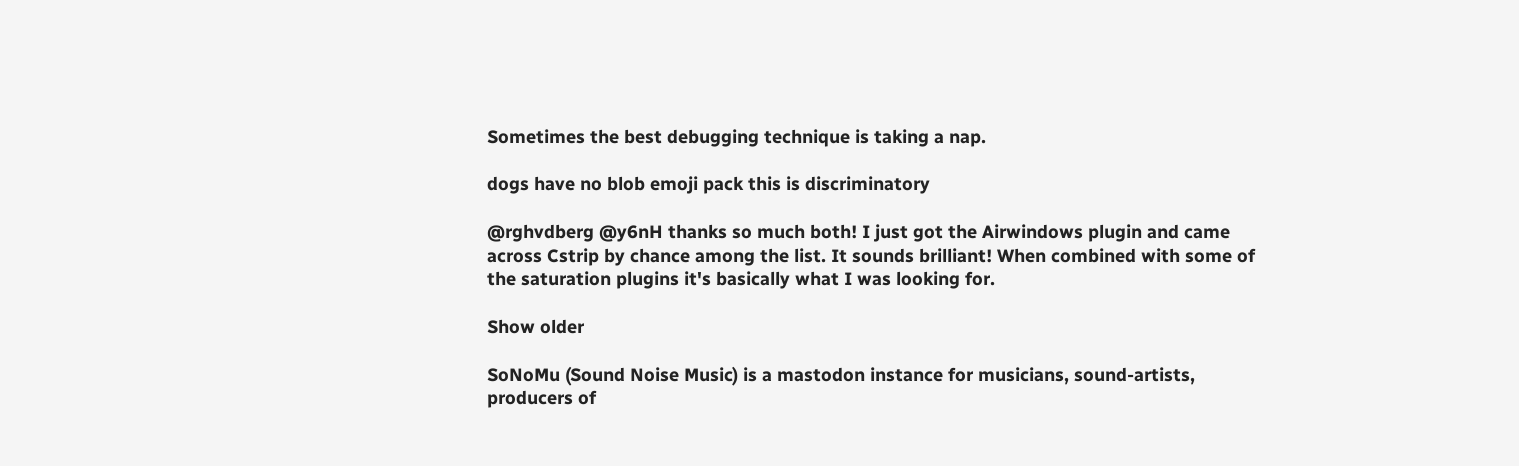Sometimes the best debugging technique is taking a nap.

dogs have no blob emoji pack this is discriminatory

@rghvdberg @y6nH thanks so much both! I just got the Airwindows plugin and came across Cstrip by chance among the list. It sounds brilliant! When combined with some of the saturation plugins it's basically what I was looking for.

Show older

SoNoMu (Sound Noise Music) is a mastodon instance for musicians, sound-artists, producers of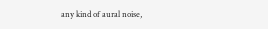any kind of aural noise,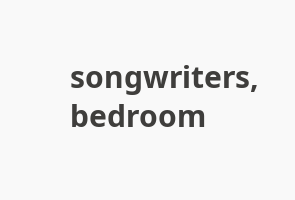songwriters, bedroom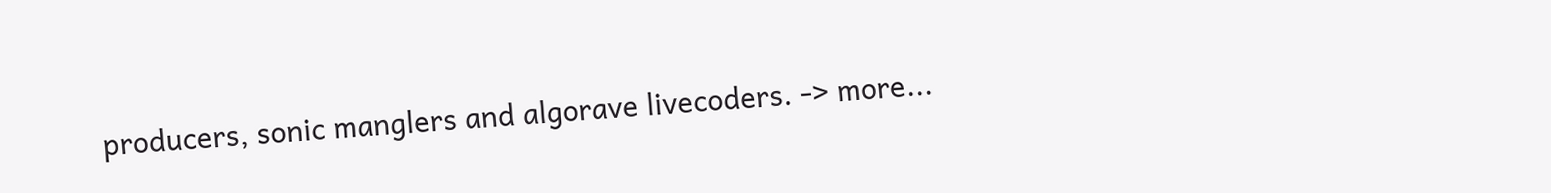producers, sonic manglers and algorave livecoders. -> more...